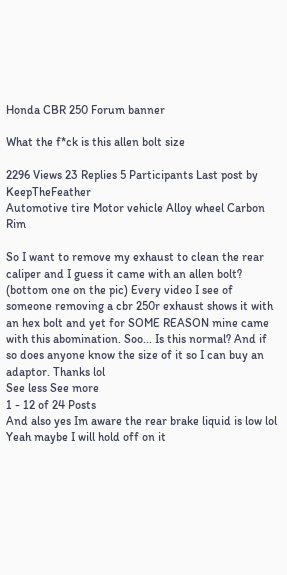Honda CBR 250 Forum banner

What the f*ck is this allen bolt size

2296 Views 23 Replies 5 Participants Last post by  KeepTheFeather
Automotive tire Motor vehicle Alloy wheel Carbon Rim

So I want to remove my exhaust to clean the rear caliper and I guess it came with an allen bolt? (bottom one on the pic) Every video I see of someone removing a cbr 250r exhaust shows it with an hex bolt and yet for SOME REASON mine came with this abomination. Soo... Is this normal? And if so does anyone know the size of it so I can buy an adaptor. Thanks lol
See less See more
1 - 12 of 24 Posts
And also yes Im aware the rear brake liquid is low lol
Yeah maybe I will hold off on it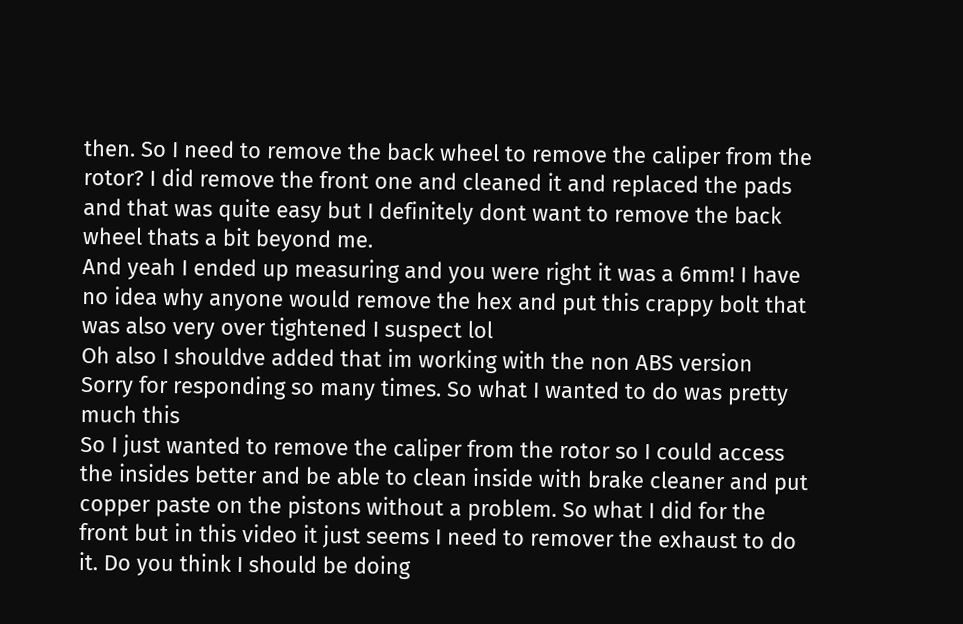then. So I need to remove the back wheel to remove the caliper from the rotor? I did remove the front one and cleaned it and replaced the pads and that was quite easy but I definitely dont want to remove the back wheel thats a bit beyond me.
And yeah I ended up measuring and you were right it was a 6mm! I have no idea why anyone would remove the hex and put this crappy bolt that was also very over tightened I suspect lol
Oh also I shouldve added that im working with the non ABS version
Sorry for responding so many times. So what I wanted to do was pretty much this
So I just wanted to remove the caliper from the rotor so I could access the insides better and be able to clean inside with brake cleaner and put copper paste on the pistons without a problem. So what I did for the front but in this video it just seems I need to remover the exhaust to do it. Do you think I should be doing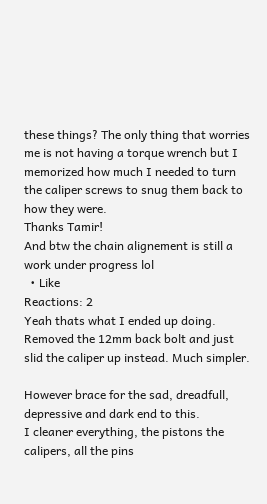these things? The only thing that worries me is not having a torque wrench but I memorized how much I needed to turn the caliper screws to snug them back to how they were.
Thanks Tamir!
And btw the chain alignement is still a work under progress lol
  • Like
Reactions: 2
Yeah thats what I ended up doing. Removed the 12mm back bolt and just slid the caliper up instead. Much simpler.

However brace for the sad, dreadfull, depressive and dark end to this.
I cleaner everything, the pistons the calipers, all the pins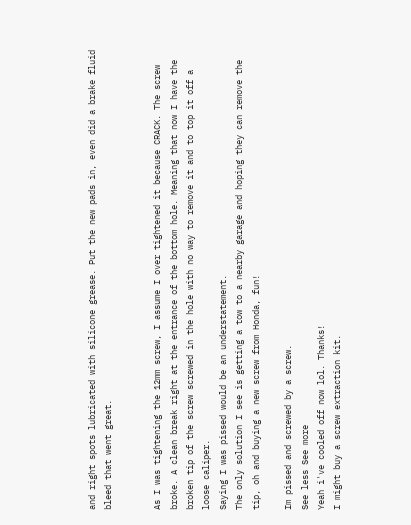and right spots lubricated with silicone grease. Put the new pads in, even did a brake fluid bleed that went great.


As I was tightening the 12mm screw, I assume I over tightened it because CRACK. The screw broke. A clean break right at the entrance of the bottom hole. Meaning that now I have the broken tip of the screw screwed in the hole with no way to remove it and to top it off a loose caliper.
Saying I was pissed would be an understatement.
The only solution I see is getting a tow to a nearby garage and hoping they can remove the tip, oh and buying a new screw from Honda, fun!

Im pissed and screwed by a screw.
See less See more
Yeah i've cooled off now lol. Thanks!
I might buy a screw extraction kit.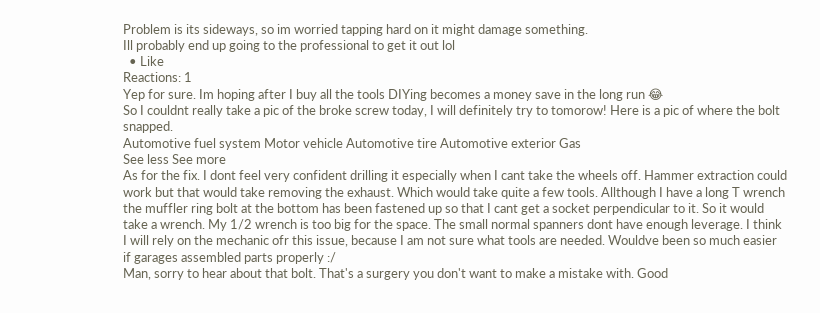Problem is its sideways, so im worried tapping hard on it might damage something.
Ill probably end up going to the professional to get it out lol
  • Like
Reactions: 1
Yep for sure. Im hoping after I buy all the tools DIYing becomes a money save in the long run 😂
So I couldnt really take a pic of the broke screw today, I will definitely try to tomorow! Here is a pic of where the bolt snapped.
Automotive fuel system Motor vehicle Automotive tire Automotive exterior Gas
See less See more
As for the fix. I dont feel very confident drilling it especially when I cant take the wheels off. Hammer extraction could work but that would take removing the exhaust. Which would take quite a few tools. Allthough I have a long T wrench the muffler ring bolt at the bottom has been fastened up so that I cant get a socket perpendicular to it. So it would take a wrench. My 1/2 wrench is too big for the space. The small normal spanners dont have enough leverage. I think I will rely on the mechanic ofr this issue, because I am not sure what tools are needed. Wouldve been so much easier if garages assembled parts properly :/
Man, sorry to hear about that bolt. That's a surgery you don't want to make a mistake with. Good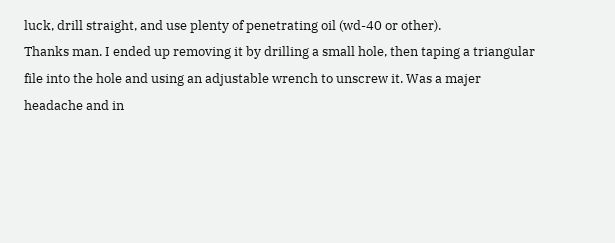luck, drill straight, and use plenty of penetrating oil (wd-40 or other).
Thanks man. I ended up removing it by drilling a small hole, then taping a triangular file into the hole and using an adjustable wrench to unscrew it. Was a majer headache and in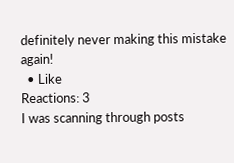definitely never making this mistake again!
  • Like
Reactions: 3
I was scanning through posts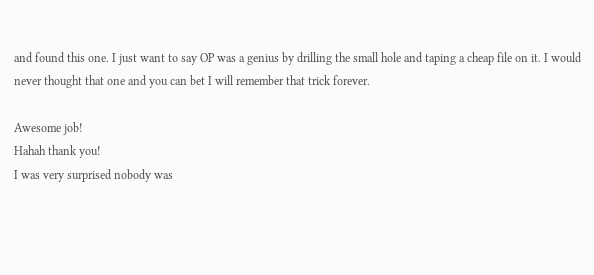and found this one. I just want to say OP was a genius by drilling the small hole and taping a cheap file on it. I would never thought that one and you can bet I will remember that trick forever.

Awesome job!
Hahah thank you!
I was very surprised nobody was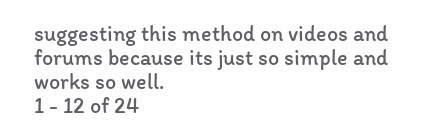suggesting this method on videos and forums because its just so simple and works so well.
1 - 12 of 24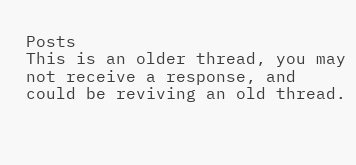Posts
This is an older thread, you may not receive a response, and could be reviving an old thread.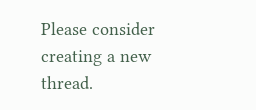Please consider creating a new thread.